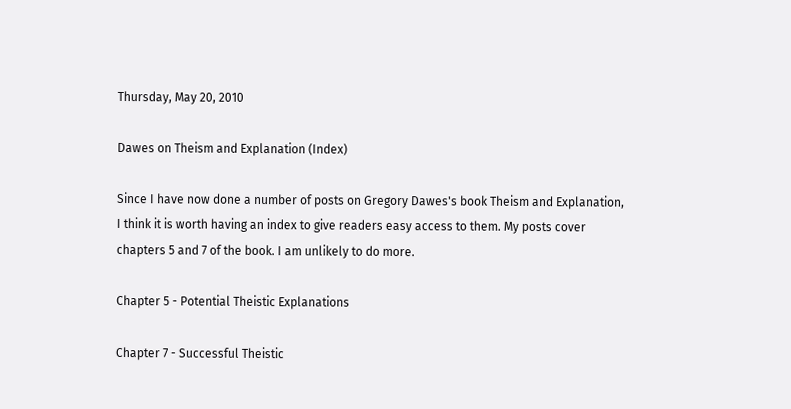Thursday, May 20, 2010

Dawes on Theism and Explanation (Index)

Since I have now done a number of posts on Gregory Dawes's book Theism and Explanation, I think it is worth having an index to give readers easy access to them. My posts cover chapters 5 and 7 of the book. I am unlikely to do more.

Chapter 5 - Potential Theistic Explanations

Chapter 7 - Successful Theistic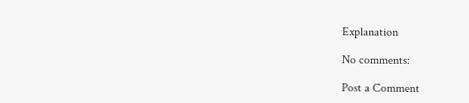Explanation

No comments:

Post a Comment